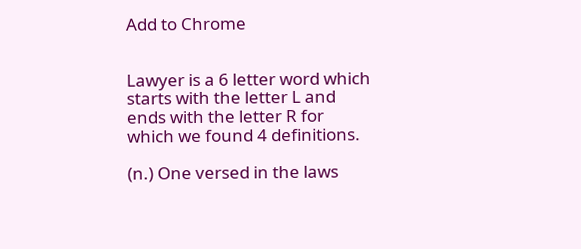Add to Chrome


Lawyer is a 6 letter word which starts with the letter L and ends with the letter R for which we found 4 definitions.

(n.) One versed in the laws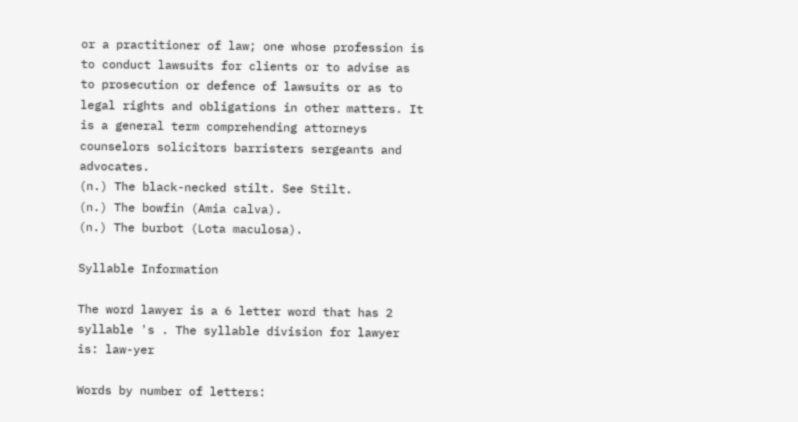or a practitioner of law; one whose profession is to conduct lawsuits for clients or to advise as to prosecution or defence of lawsuits or as to legal rights and obligations in other matters. It is a general term comprehending attorneys counselors solicitors barristers sergeants and advocates.
(n.) The black-necked stilt. See Stilt.
(n.) The bowfin (Amia calva).
(n.) The burbot (Lota maculosa).

Syllable Information

The word lawyer is a 6 letter word that has 2 syllable 's . The syllable division for lawyer is: law-yer

Words by number of letters: